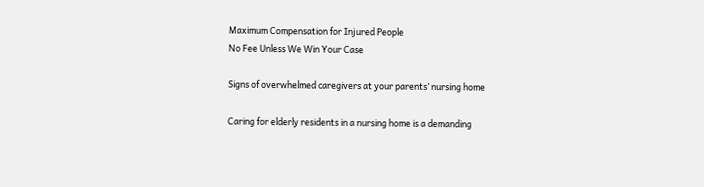Maximum Compensation for Injured People
No Fee Unless We Win Your Case

Signs of overwhelmed caregivers at your parents’ nursing home

Caring for elderly residents in a nursing home is a demanding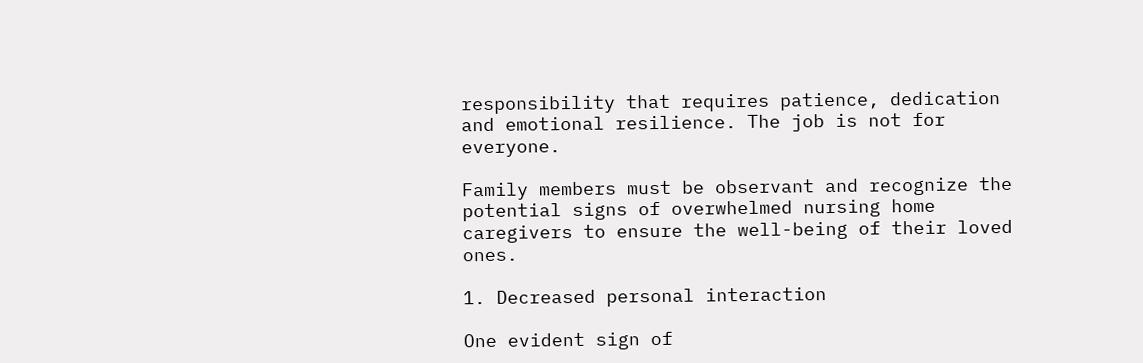responsibility that requires patience, dedication and emotional resilience. The job is not for everyone.

Family members must be observant and recognize the potential signs of overwhelmed nursing home caregivers to ensure the well-being of their loved ones.

1. Decreased personal interaction

One evident sign of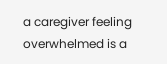a caregiver feeling overwhelmed is a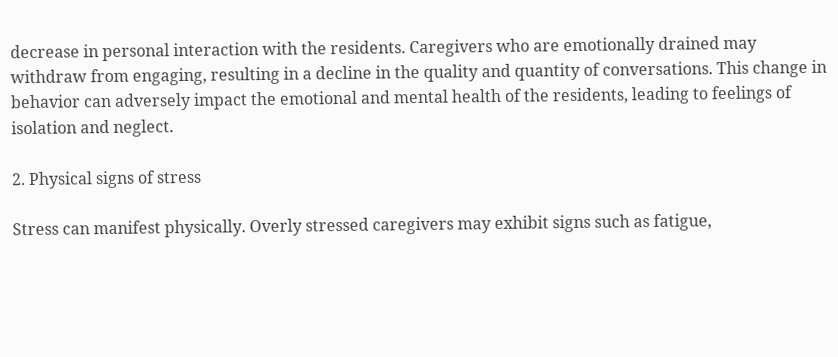decrease in personal interaction with the residents. Caregivers who are emotionally drained may withdraw from engaging, resulting in a decline in the quality and quantity of conversations. This change in behavior can adversely impact the emotional and mental health of the residents, leading to feelings of isolation and neglect.

2. Physical signs of stress

Stress can manifest physically. Overly stressed caregivers may exhibit signs such as fatigue,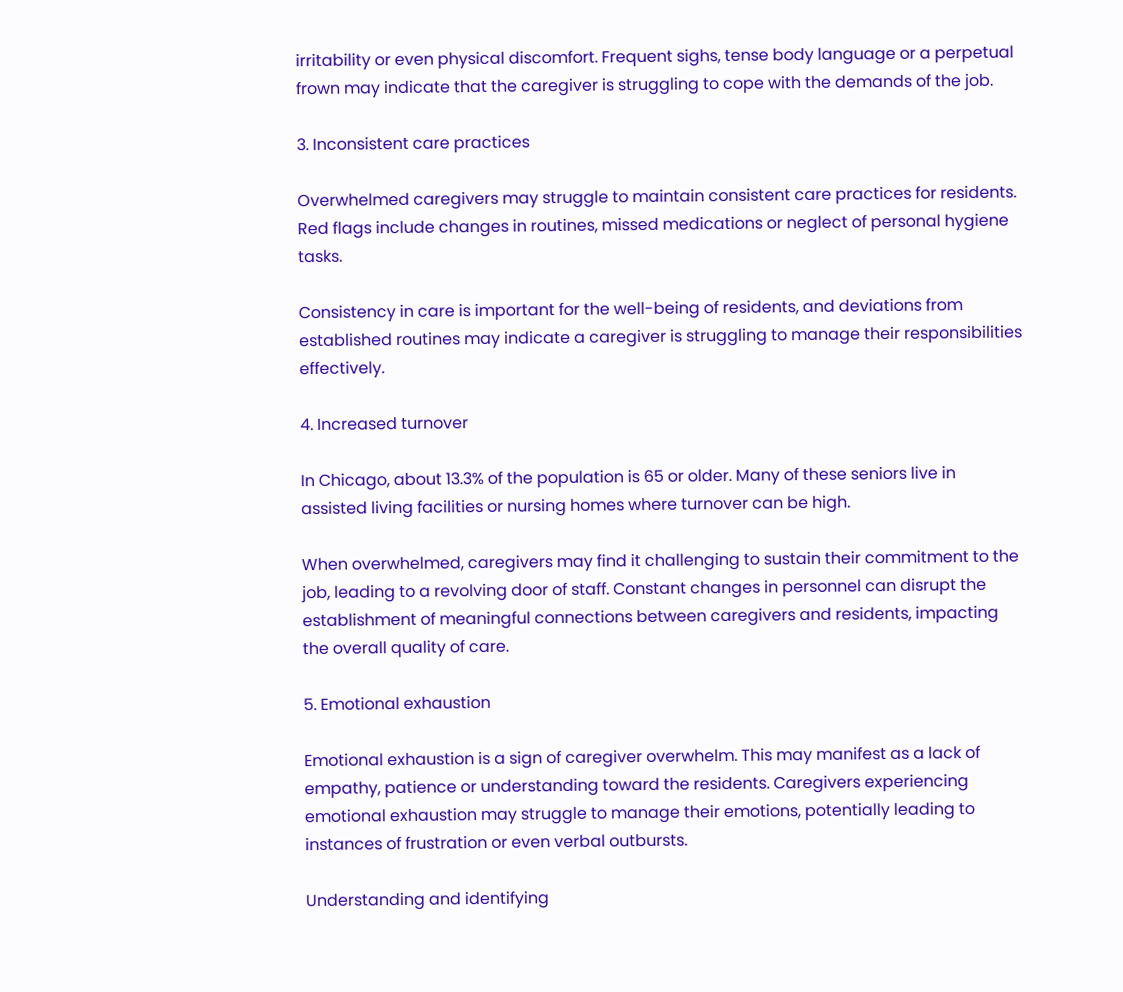irritability or even physical discomfort. Frequent sighs, tense body language or a perpetual frown may indicate that the caregiver is struggling to cope with the demands of the job.

3. Inconsistent care practices

Overwhelmed caregivers may struggle to maintain consistent care practices for residents. Red flags include changes in routines, missed medications or neglect of personal hygiene tasks.

Consistency in care is important for the well-being of residents, and deviations from established routines may indicate a caregiver is struggling to manage their responsibilities effectively.

4. Increased turnover

In Chicago, about 13.3% of the population is 65 or older. Many of these seniors live in assisted living facilities or nursing homes where turnover can be high.

When overwhelmed, caregivers may find it challenging to sustain their commitment to the job, leading to a revolving door of staff. Constant changes in personnel can disrupt the establishment of meaningful connections between caregivers and residents, impacting the overall quality of care.

5. Emotional exhaustion

Emotional exhaustion is a sign of caregiver overwhelm. This may manifest as a lack of empathy, patience or understanding toward the residents. Caregivers experiencing emotional exhaustion may struggle to manage their emotions, potentially leading to instances of frustration or even verbal outbursts.

Understanding and identifying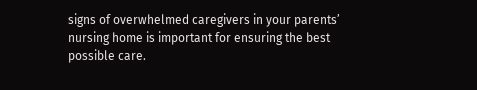signs of overwhelmed caregivers in your parents’ nursing home is important for ensuring the best possible care.